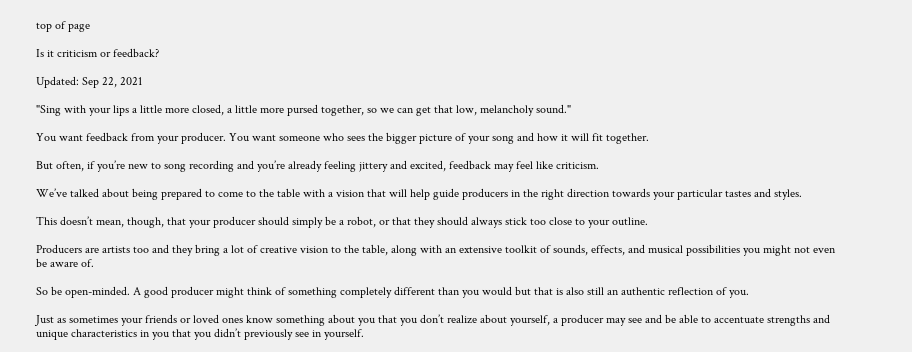top of page

Is it criticism or feedback?

Updated: Sep 22, 2021

"Sing with your lips a little more closed, a little more pursed together, so we can get that low, melancholy sound."

You want feedback from your producer. You want someone who sees the bigger picture of your song and how it will fit together.

But often, if you’re new to song recording and you’re already feeling jittery and excited, feedback may feel like criticism.

We’ve talked about being prepared to come to the table with a vision that will help guide producers in the right direction towards your particular tastes and styles.

This doesn’t mean, though, that your producer should simply be a robot, or that they should always stick too close to your outline.

Producers are artists too and they bring a lot of creative vision to the table, along with an extensive toolkit of sounds, effects, and musical possibilities you might not even be aware of.

So be open-minded. A good producer might think of something completely different than you would but that is also still an authentic reflection of you.

Just as sometimes your friends or loved ones know something about you that you don’t realize about yourself, a producer may see and be able to accentuate strengths and unique characteristics in you that you didn’t previously see in yourself.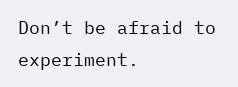Don’t be afraid to experiment.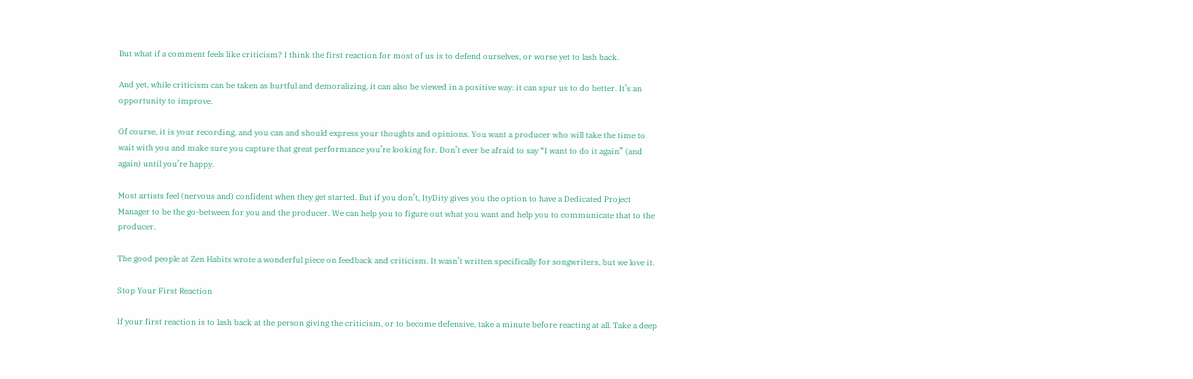But what if a comment feels like criticism? I think the first reaction for most of us is to defend ourselves, or worse yet to lash back.

And yet, while criticism can be taken as hurtful and demoralizing, it can also be viewed in a positive way: it can spur us to do better. It’s an opportunity to improve.

Of course, it is your recording, and you can and should express your thoughts and opinions. You want a producer who will take the time to wait with you and make sure you capture that great performance you’re looking for. Don’t ever be afraid to say “I want to do it again” (and again) until you’re happy.

Most artists feel (nervous and) confident when they get started. But if you don’t, ItyDity gives you the option to have a Dedicated Project Manager to be the go-between for you and the producer. We can help you to figure out what you want and help you to communicate that to the producer.

The good people at Zen Habits wrote a wonderful piece on feedback and criticism. It wasn’t written specifically for songwriters, but we love it.

Stop Your First Reaction

If your first reaction is to lash back at the person giving the criticism, or to become defensive, take a minute before reacting at all. Take a deep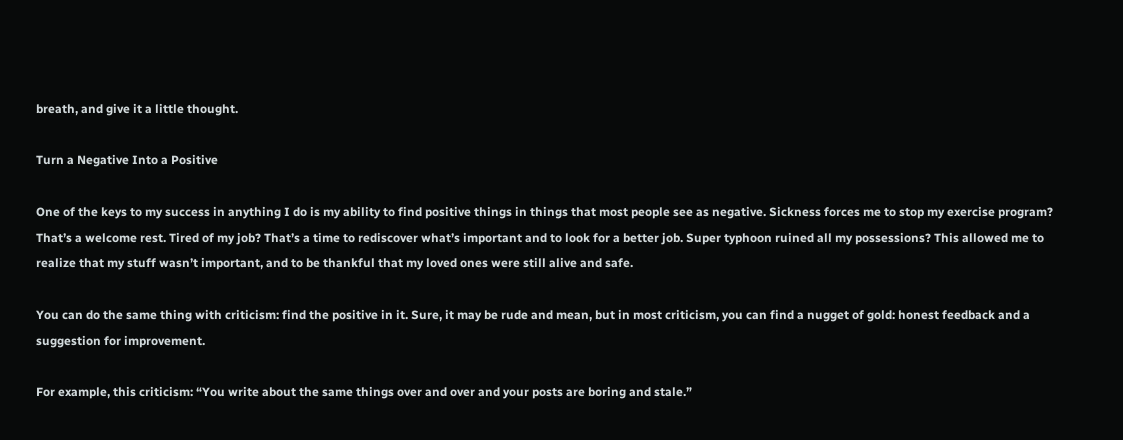breath, and give it a little thought.

Turn a Negative Into a Positive

One of the keys to my success in anything I do is my ability to find positive things in things that most people see as negative. Sickness forces me to stop my exercise program? That’s a welcome rest. Tired of my job? That’s a time to rediscover what’s important and to look for a better job. Super typhoon ruined all my possessions? This allowed me to realize that my stuff wasn’t important, and to be thankful that my loved ones were still alive and safe.

You can do the same thing with criticism: find the positive in it. Sure, it may be rude and mean, but in most criticism, you can find a nugget of gold: honest feedback and a suggestion for improvement.

For example, this criticism: “You write about the same things over and over and your posts are boring and stale.”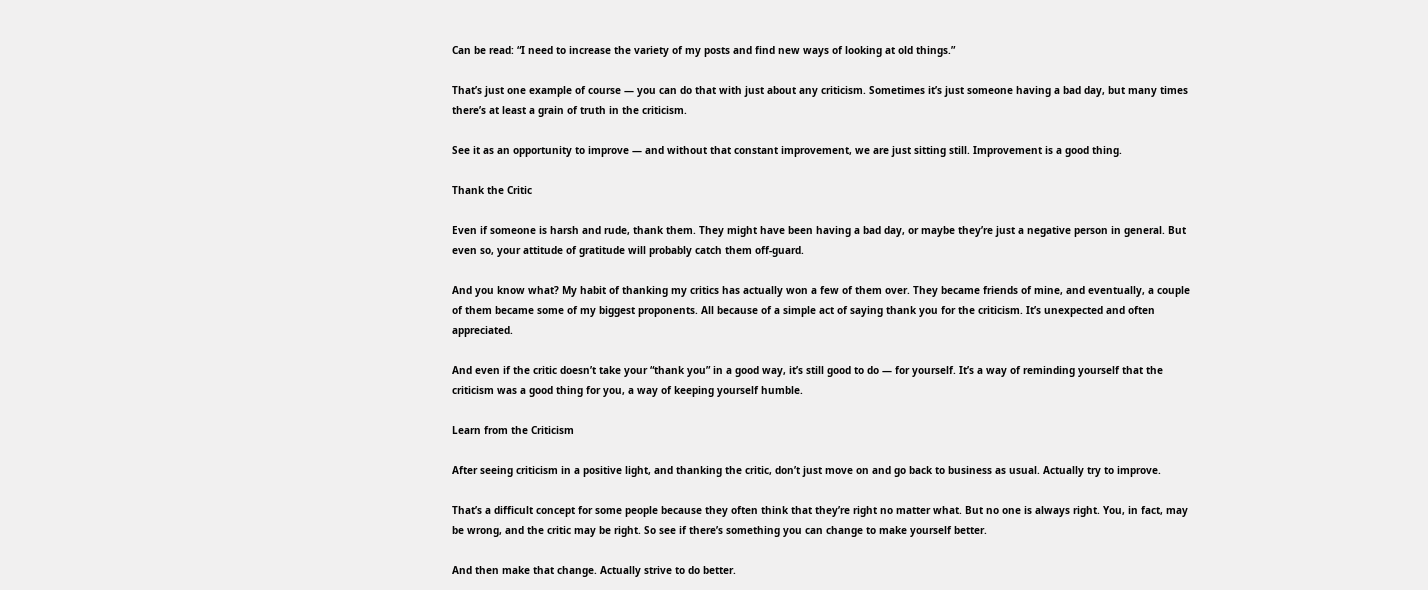Can be read: “I need to increase the variety of my posts and find new ways of looking at old things.”

That’s just one example of course — you can do that with just about any criticism. Sometimes it’s just someone having a bad day, but many times there’s at least a grain of truth in the criticism.

See it as an opportunity to improve — and without that constant improvement, we are just sitting still. Improvement is a good thing.

Thank the Critic

Even if someone is harsh and rude, thank them. They might have been having a bad day, or maybe they’re just a negative person in general. But even so, your attitude of gratitude will probably catch them off-guard.

And you know what? My habit of thanking my critics has actually won a few of them over. They became friends of mine, and eventually, a couple of them became some of my biggest proponents. All because of a simple act of saying thank you for the criticism. It’s unexpected and often appreciated.

And even if the critic doesn’t take your “thank you” in a good way, it’s still good to do — for yourself. It’s a way of reminding yourself that the criticism was a good thing for you, a way of keeping yourself humble.

Learn from the Criticism

After seeing criticism in a positive light, and thanking the critic, don’t just move on and go back to business as usual. Actually try to improve.

That’s a difficult concept for some people because they often think that they’re right no matter what. But no one is always right. You, in fact, may be wrong, and the critic may be right. So see if there’s something you can change to make yourself better.

And then make that change. Actually strive to do better.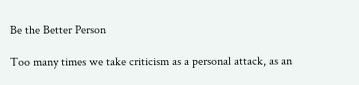Be the Better Person

Too many times we take criticism as a personal attack, as an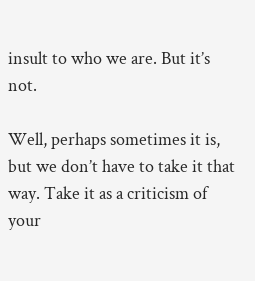insult to who we are. But it’s not.

Well, perhaps sometimes it is, but we don’t have to take it that way. Take it as a criticism of your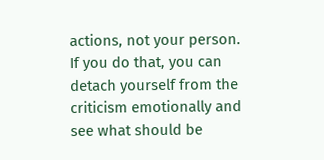actions, not your person. If you do that, you can detach yourself from the criticism emotionally and see what should be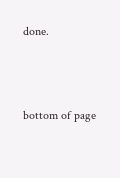done.



bottom of page